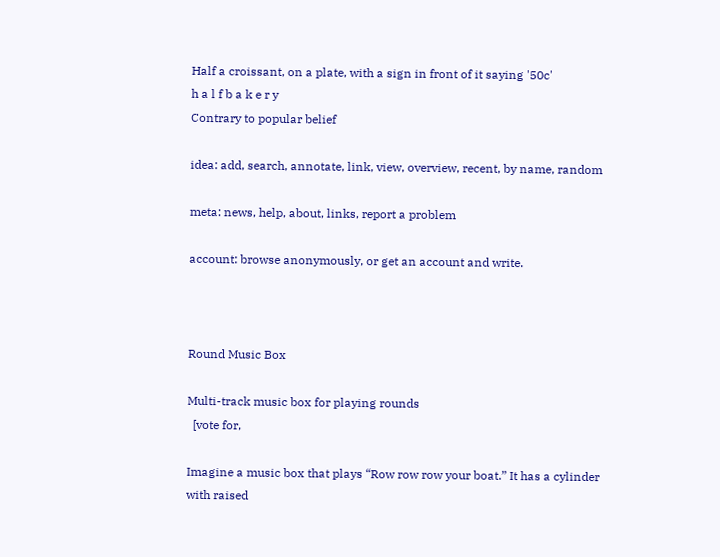Half a croissant, on a plate, with a sign in front of it saying '50c'
h a l f b a k e r y
Contrary to popular belief

idea: add, search, annotate, link, view, overview, recent, by name, random

meta: news, help, about, links, report a problem

account: browse anonymously, or get an account and write.



Round Music Box

Multi-track music box for playing rounds
  [vote for,

Imagine a music box that plays “Row row row your boat.” It has a cylinder with raised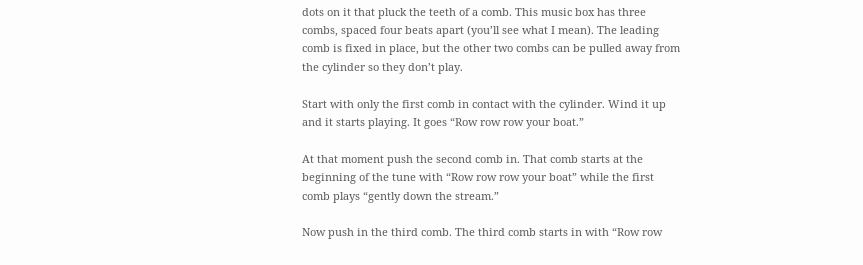dots on it that pluck the teeth of a comb. This music box has three combs, spaced four beats apart (you’ll see what I mean). The leading comb is fixed in place, but the other two combs can be pulled away from the cylinder so they don’t play.

Start with only the first comb in contact with the cylinder. Wind it up and it starts playing. It goes “Row row row your boat.”

At that moment push the second comb in. That comb starts at the beginning of the tune with “Row row row your boat” while the first comb plays “gently down the stream.”

Now push in the third comb. The third comb starts in with “Row row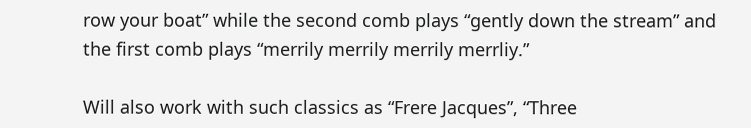row your boat” while the second comb plays “gently down the stream” and the first comb plays “merrily merrily merrily merrliy.”

Will also work with such classics as “Frere Jacques”, “Three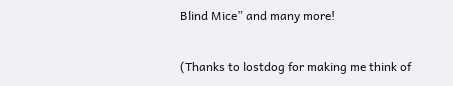Blind Mice” and many more!

(Thanks to lostdog for making me think of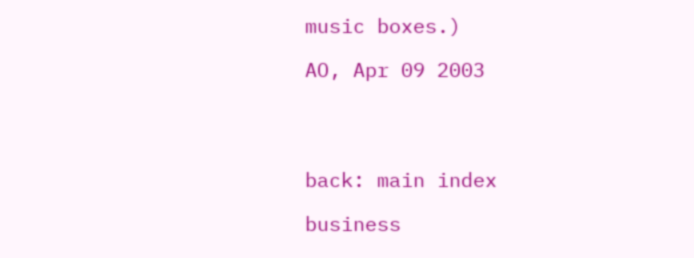music boxes.)

AO, Apr 09 2003




back: main index

business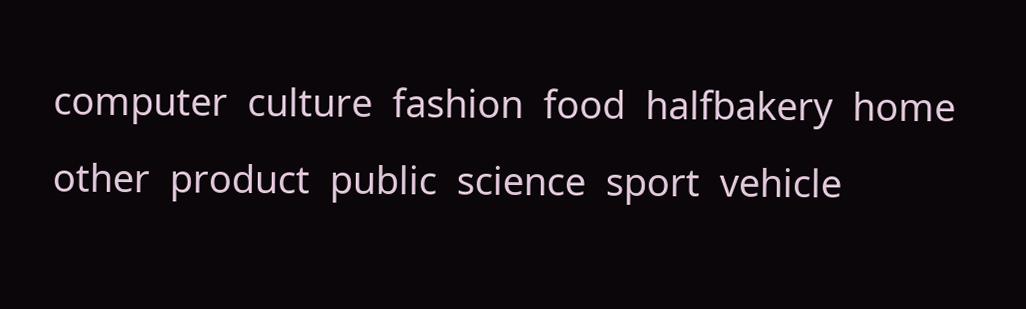computer  culture  fashion  food  halfbakery  home  other  product  public  science  sport  vehicle